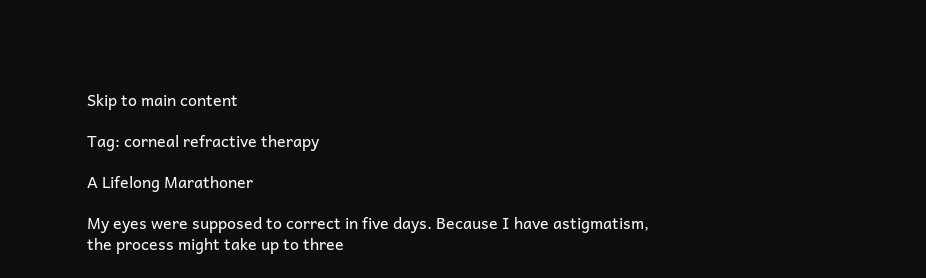Skip to main content

Tag: corneal refractive therapy

A Lifelong Marathoner

My eyes were supposed to correct in five days. Because I have astigmatism, the process might take up to three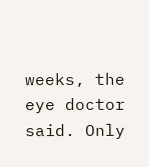weeks, the eye doctor said. Only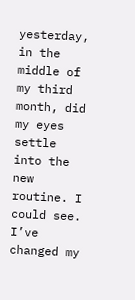yesterday, in the middle of my third month, did my eyes settle into the new routine. I could see. I’ve changed my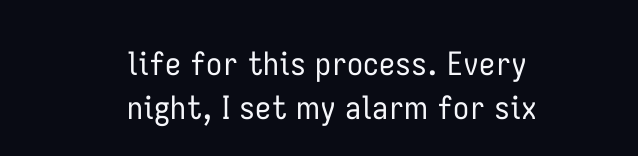life for this process. Every night, I set my alarm for six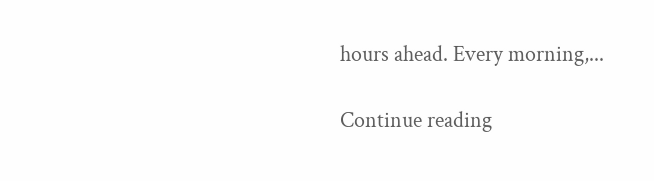hours ahead. Every morning,...

Continue reading